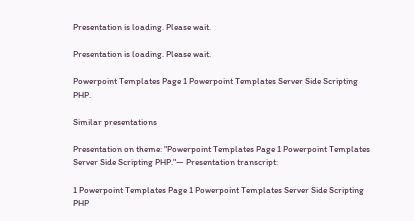Presentation is loading. Please wait.

Presentation is loading. Please wait.

Powerpoint Templates Page 1 Powerpoint Templates Server Side Scripting PHP.

Similar presentations

Presentation on theme: "Powerpoint Templates Page 1 Powerpoint Templates Server Side Scripting PHP."— Presentation transcript:

1 Powerpoint Templates Page 1 Powerpoint Templates Server Side Scripting PHP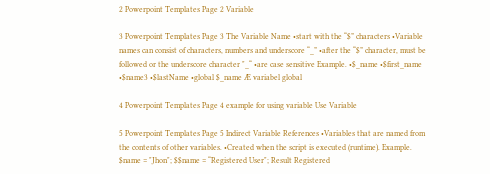2 Powerpoint Templates Page 2 Variable

3 Powerpoint Templates Page 3 The Variable Name •start with the “$” characters •Variable names can consist of characters, numbers and underscore “_” •after the “$” character, must be followed or the underscore character "_“ •are case sensitive Example. •$_name •$first_name •$name3 •$lastName •global $_name Æ variabel global

4 Powerpoint Templates Page 4 example for using variable Use Variable

5 Powerpoint Templates Page 5 Indirect Variable References •Variables that are named from the contents of other variables. •Created when the script is executed (runtime). Example. $name = "Jhon"; $$name = “Registered User"; Result Registered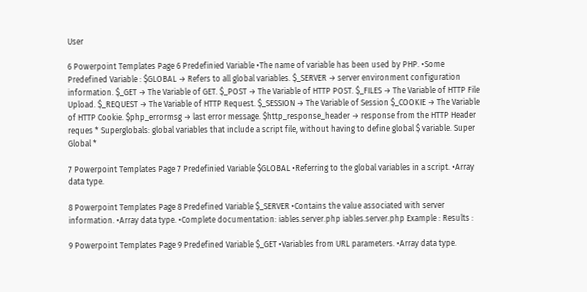User

6 Powerpoint Templates Page 6 Predefinied Variable •The name of variable has been used by PHP. •Some Predefined Variable : $GLOBAL → Refers to all global variables. $_SERVER → server environment configuration information. $_GET → The Variable of GET. $_POST → The Variable of HTTP POST. $_FILES → The Variable of HTTP File Upload. $_REQUEST → The Variable of HTTP Request. $_SESSION → The Variable of Session $_COOKIE → The Variable of HTTP Cookie. $php_errormsg → last error message. $http_response_header → response from the HTTP Header reques * Superglobals: global variables that include a script file, without having to define global $ variable. Super Global *

7 Powerpoint Templates Page 7 Predefinied Variable $GLOBAL •Referring to the global variables in a script. •Array data type.

8 Powerpoint Templates Page 8 Predefined Variable $_SERVER •Contains the value associated with server information. •Array data type. •Complete documentation: iables.server.php iables.server.php Example : Results :

9 Powerpoint Templates Page 9 Predefined Variable $_GET •Variables from URL parameters. •Array data type.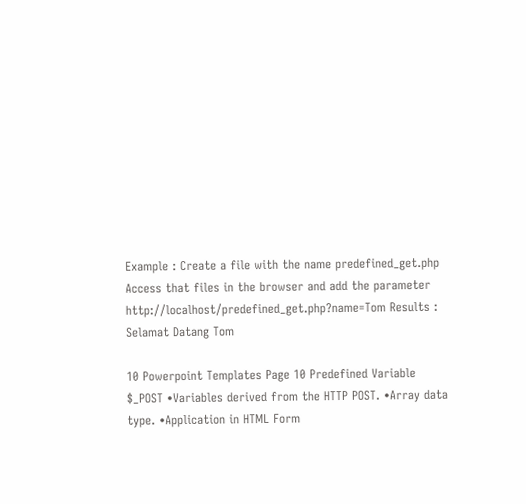Example : Create a file with the name predefined_get.php Access that files in the browser and add the parameter http://localhost/predefined_get.php?name=Tom Results : Selamat Datang Tom

10 Powerpoint Templates Page 10 Predefined Variable $_POST •Variables derived from the HTTP POST. •Array data type. •Application in HTML Form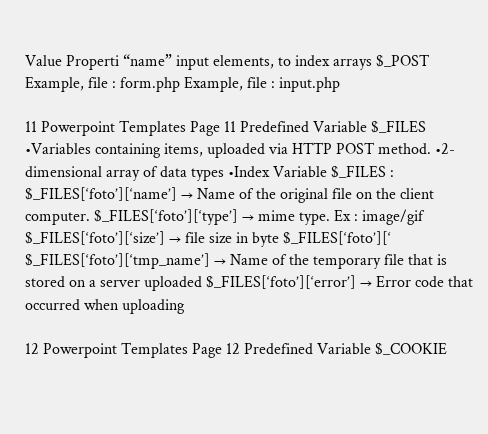Value Properti “name” input elements, to index arrays $_POST Example, file : form.php Example, file : input.php

11 Powerpoint Templates Page 11 Predefined Variable $_FILES •Variables containing items, uploaded via HTTP POST method. •2-dimensional array of data types •Index Variable $_FILES : $_FILES[‘foto’][‘name’] → Name of the original file on the client computer. $_FILES[‘foto’][‘type’] → mime type. Ex : image/gif $_FILES[‘foto’][‘size’] → file size in byte $_FILES[‘foto’][‘ $_FILES[‘foto’][‘tmp_name’] → Name of the temporary file that is stored on a server uploaded $_FILES[‘foto’][‘error’] → Error code that occurred when uploading

12 Powerpoint Templates Page 12 Predefined Variable $_COOKIE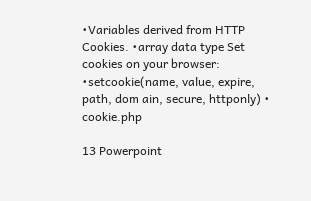•Variables derived from HTTP Cookies. •array data type Set cookies on your browser: •setcookie(name, value, expire, path, dom ain, secure, httponly) • cookie.php

13 Powerpoint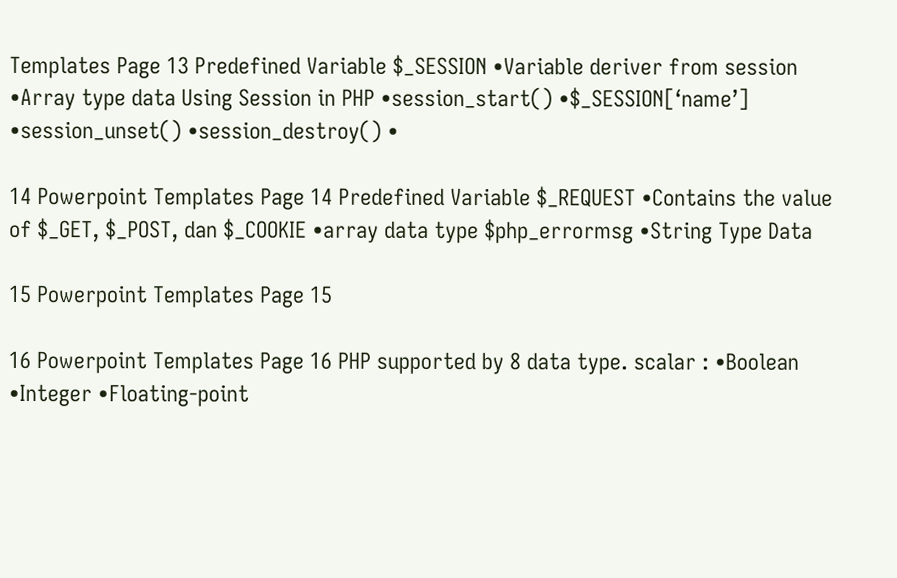Templates Page 13 Predefined Variable $_SESSION •Variable deriver from session •Array type data Using Session in PHP •session_start() •$_SESSION[‘name’] •session_unset() •session_destroy() •

14 Powerpoint Templates Page 14 Predefined Variable $_REQUEST •Contains the value of $_GET, $_POST, dan $_COOKIE •array data type $php_errormsg •String Type Data

15 Powerpoint Templates Page 15

16 Powerpoint Templates Page 16 PHP supported by 8 data type. scalar : •Boolean •Integer •Floating-point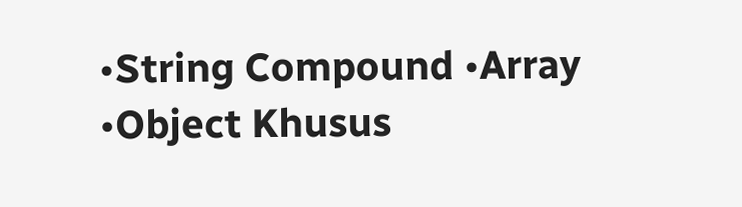•String Compound •Array •Object Khusus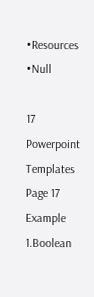•Resources •Null

17 Powerpoint Templates Page 17 Example 1.Boolean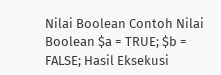Nilai Boolean Contoh Nilai Boolean $a = TRUE; $b = FALSE; Hasil Eksekusi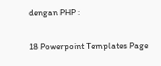dengan PHP :

18 Powerpoint Templates Page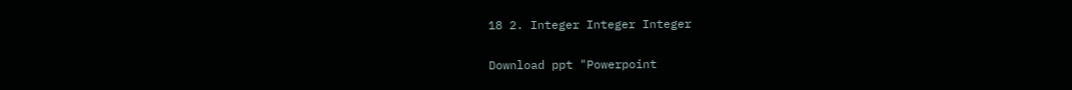18 2. Integer Integer Integer

Download ppt "Powerpoint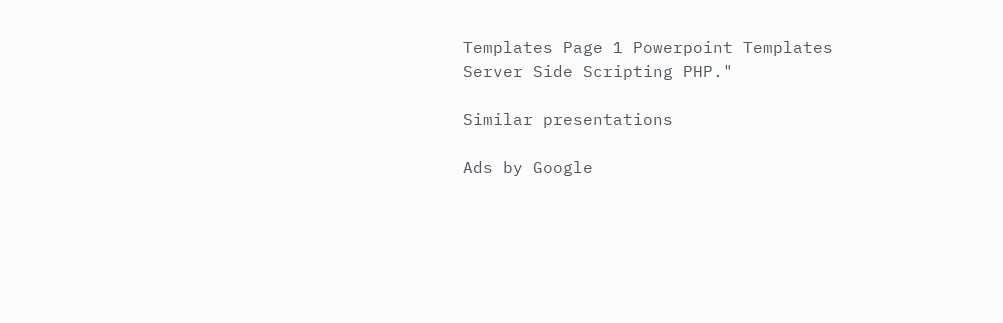Templates Page 1 Powerpoint Templates Server Side Scripting PHP."

Similar presentations

Ads by Google